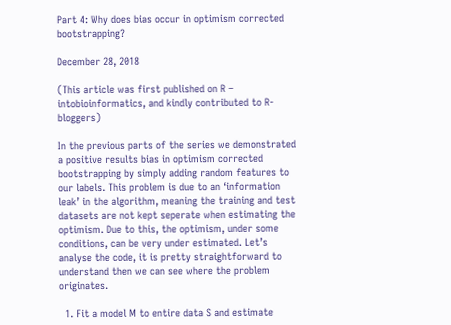Part 4: Why does bias occur in optimism corrected bootstrapping?

December 28, 2018

(This article was first published on R – intobioinformatics, and kindly contributed to R-bloggers)

In the previous parts of the series we demonstrated a positive results bias in optimism corrected bootstrapping by simply adding random features to our labels. This problem is due to an ‘information leak’ in the algorithm, meaning the training and test datasets are not kept seperate when estimating the optimism. Due to this, the optimism, under some conditions, can be very under estimated. Let’s analyse the code, it is pretty straightforward to understand then we can see where the problem originates.

  1. Fit a model M to entire data S and estimate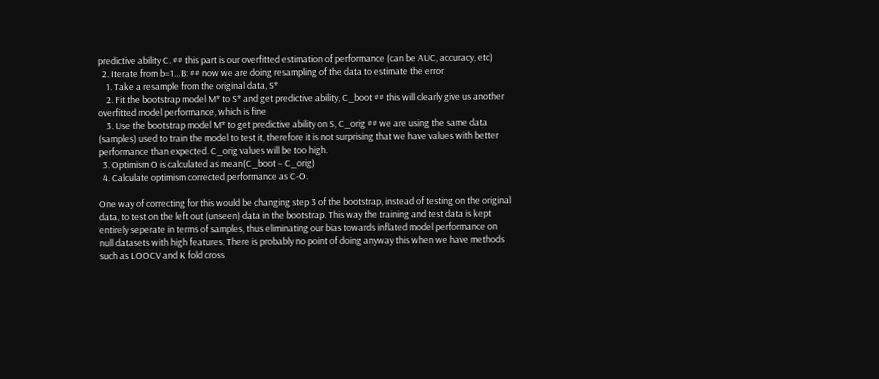predictive ability C. ## this part is our overfitted estimation of performance (can be AUC, accuracy, etc)
  2. Iterate from b=1…B: ## now we are doing resampling of the data to estimate the error
    1. Take a resample from the original data, S*
    2. Fit the bootstrap model M* to S* and get predictive ability, C_boot ## this will clearly give us another overfitted model performance, which is fine
    3. Use the bootstrap model M* to get predictive ability on S, C_orig ## we are using the same data (samples) used to train the model to test it, therefore it is not surprising that we have values with better performance than expected. C_orig values will be too high.
  3. Optimism O is calculated as mean(C_boot – C_orig)
  4. Calculate optimism corrected performance as C-O.

One way of correcting for this would be changing step 3 of the bootstrap, instead of testing on the original data, to test on the left out (unseen) data in the bootstrap. This way the training and test data is kept entirely seperate in terms of samples, thus eliminating our bias towards inflated model performance on null datasets with high features. There is probably no point of doing anyway this when we have methods such as LOOCV and K fold cross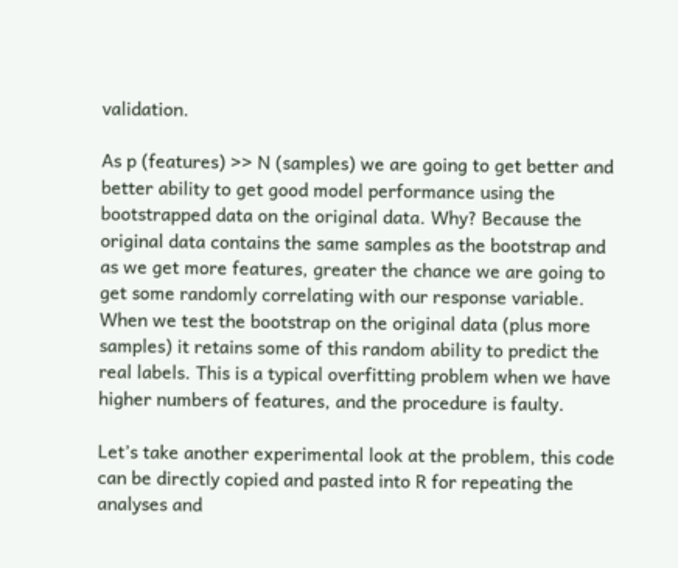validation.

As p (features) >> N (samples) we are going to get better and better ability to get good model performance using the bootstrapped data on the original data. Why? Because the original data contains the same samples as the bootstrap and as we get more features, greater the chance we are going to get some randomly correlating with our response variable. When we test the bootstrap on the original data (plus more samples) it retains some of this random ability to predict the real labels. This is a typical overfitting problem when we have higher numbers of features, and the procedure is faulty.

Let’s take another experimental look at the problem, this code can be directly copied and pasted into R for repeating the analyses and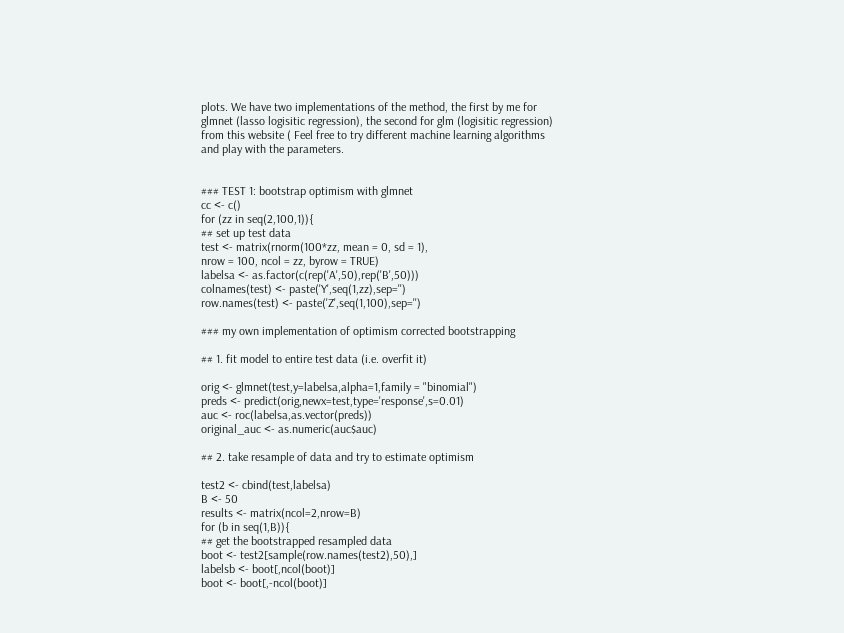plots. We have two implementations of the method, the first by me for glmnet (lasso logisitic regression), the second for glm (logisitic regression) from this website ( Feel free to try different machine learning algorithms and play with the parameters.


### TEST 1: bootstrap optimism with glmnet
cc <- c()
for (zz in seq(2,100,1)){
## set up test data
test <- matrix(rnorm(100*zz, mean = 0, sd = 1),
nrow = 100, ncol = zz, byrow = TRUE)
labelsa <- as.factor(c(rep('A',50),rep('B',50)))
colnames(test) <- paste('Y',seq(1,zz),sep='')
row.names(test) <- paste('Z',seq(1,100),sep='')

### my own implementation of optimism corrected bootstrapping

## 1. fit model to entire test data (i.e. overfit it)

orig <- glmnet(test,y=labelsa,alpha=1,family = "binomial")
preds <- predict(orig,newx=test,type='response',s=0.01)
auc <- roc(labelsa,as.vector(preds))
original_auc <- as.numeric(auc$auc)

## 2. take resample of data and try to estimate optimism

test2 <- cbind(test,labelsa)
B <- 50
results <- matrix(ncol=2,nrow=B)
for (b in seq(1,B)){
## get the bootstrapped resampled data
boot <- test2[sample(row.names(test2),50),]
labelsb <- boot[,ncol(boot)]
boot <- boot[,-ncol(boot)]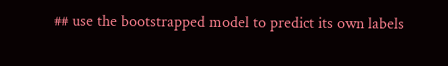## use the bootstrapped model to predict its own labels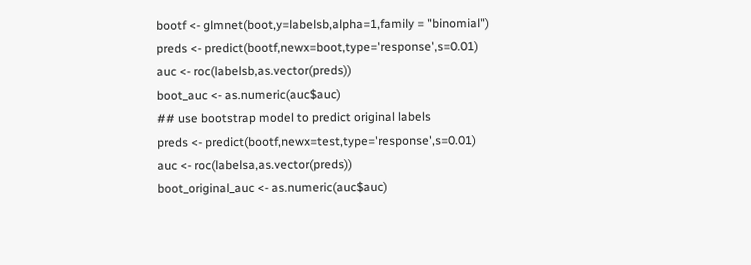bootf <- glmnet(boot,y=labelsb,alpha=1,family = "binomial")
preds <- predict(bootf,newx=boot,type='response',s=0.01)
auc <- roc(labelsb,as.vector(preds))
boot_auc <- as.numeric(auc$auc)
## use bootstrap model to predict original labels
preds <- predict(bootf,newx=test,type='response',s=0.01)
auc <- roc(labelsa,as.vector(preds))
boot_original_auc <- as.numeric(auc$auc)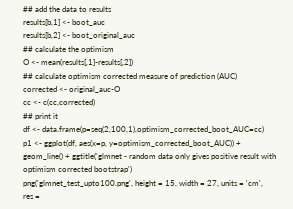## add the data to results
results[b,1] <- boot_auc
results[b,2] <- boot_original_auc
## calculate the optimism
O <- mean(results[,1]-results[,2])
## calculate optimism corrected measure of prediction (AUC)
corrected <- original_auc-O
cc <- c(cc,corrected)
## print it
df <- data.frame(p=seq(2,100,1),optimism_corrected_boot_AUC=cc)
p1 <- ggplot(df, aes(x=p, y=optimism_corrected_boot_AUC)) +
geom_line() + ggtitle('glmnet - random data only gives positive result with optimism corrected bootstrap')
png('glmnet_test_upto100.png', height = 15, width = 27, units = 'cm',
res =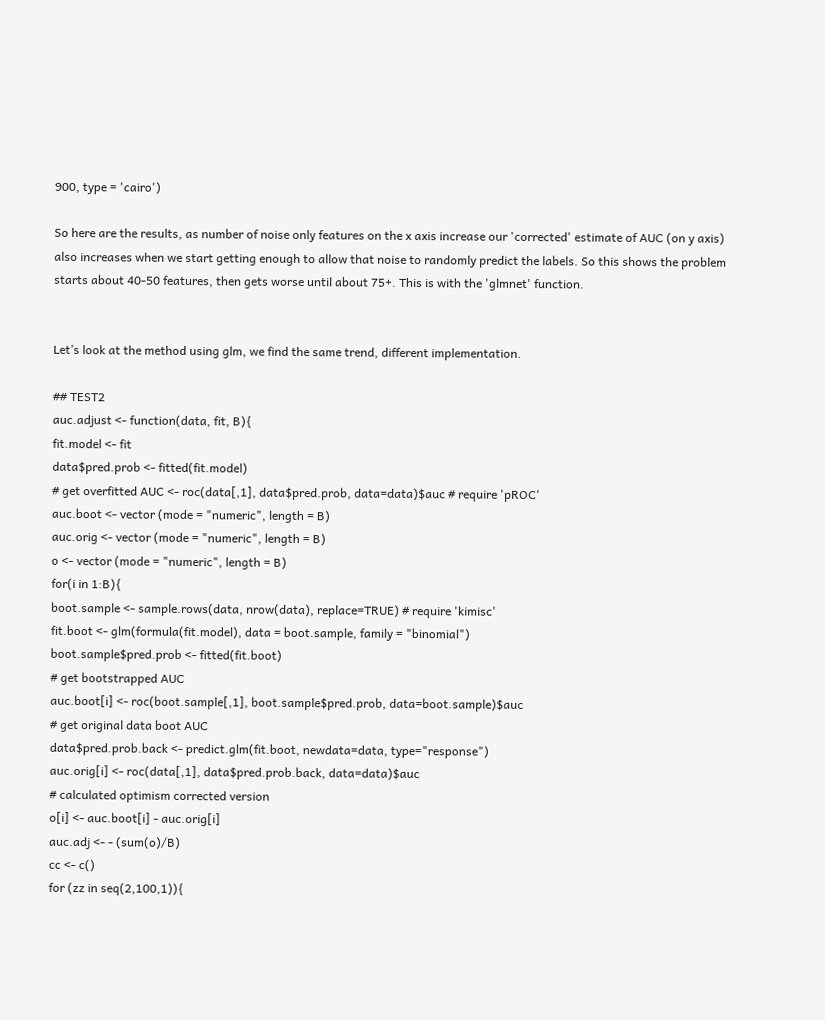900, type = 'cairo')

So here are the results, as number of noise only features on the x axis increase our 'corrected' estimate of AUC (on y axis) also increases when we start getting enough to allow that noise to randomly predict the labels. So this shows the problem starts about 40-50 features, then gets worse until about 75+. This is with the 'glmnet' function.


Let’s look at the method using glm, we find the same trend, different implementation.

## TEST2
auc.adjust <- function(data, fit, B){
fit.model <- fit
data$pred.prob <- fitted(fit.model)
# get overfitted AUC <- roc(data[,1], data$pred.prob, data=data)$auc # require 'pROC'
auc.boot <- vector (mode = "numeric", length = B)
auc.orig <- vector (mode = "numeric", length = B)
o <- vector (mode = "numeric", length = B)
for(i in 1:B){
boot.sample <- sample.rows(data, nrow(data), replace=TRUE) # require 'kimisc'
fit.boot <- glm(formula(fit.model), data = boot.sample, family = "binomial")
boot.sample$pred.prob <- fitted(fit.boot)
# get bootstrapped AUC
auc.boot[i] <- roc(boot.sample[,1], boot.sample$pred.prob, data=boot.sample)$auc
# get original data boot AUC
data$pred.prob.back <- predict.glm(fit.boot, newdata=data, type="response")
auc.orig[i] <- roc(data[,1], data$pred.prob.back, data=data)$auc
# calculated optimism corrected version
o[i] <- auc.boot[i] - auc.orig[i]
auc.adj <- - (sum(o)/B)
cc <- c()
for (zz in seq(2,100,1)){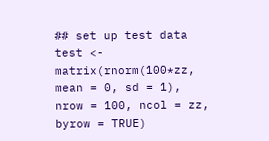## set up test data
test <- matrix(rnorm(100*zz, mean = 0, sd = 1),
nrow = 100, ncol = zz, byrow = TRUE)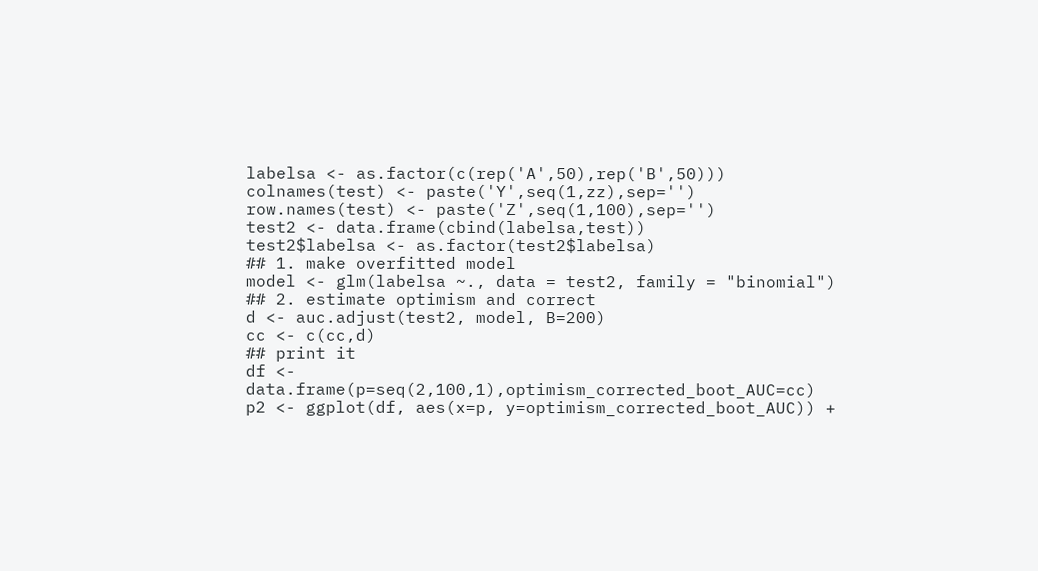labelsa <- as.factor(c(rep('A',50),rep('B',50)))
colnames(test) <- paste('Y',seq(1,zz),sep='')
row.names(test) <- paste('Z',seq(1,100),sep='')
test2 <- data.frame(cbind(labelsa,test))
test2$labelsa <- as.factor(test2$labelsa)
## 1. make overfitted model
model <- glm(labelsa ~., data = test2, family = "binomial")
## 2. estimate optimism and correct
d <- auc.adjust(test2, model, B=200)
cc <- c(cc,d)
## print it
df <- data.frame(p=seq(2,100,1),optimism_corrected_boot_AUC=cc)
p2 <- ggplot(df, aes(x=p, y=optimism_corrected_boot_AUC)) +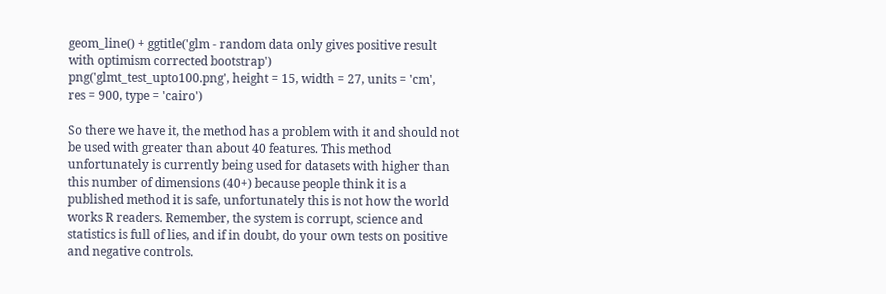geom_line() + ggtitle('glm - random data only gives positive result with optimism corrected bootstrap')
png('glmt_test_upto100.png', height = 15, width = 27, units = 'cm',
res = 900, type = 'cairo')

So there we have it, the method has a problem with it and should not be used with greater than about 40 features. This method unfortunately is currently being used for datasets with higher than this number of dimensions (40+) because people think it is a published method it is safe, unfortunately this is not how the world works R readers. Remember, the system is corrupt, science and statistics is full of lies, and if in doubt, do your own tests on positive and negative controls.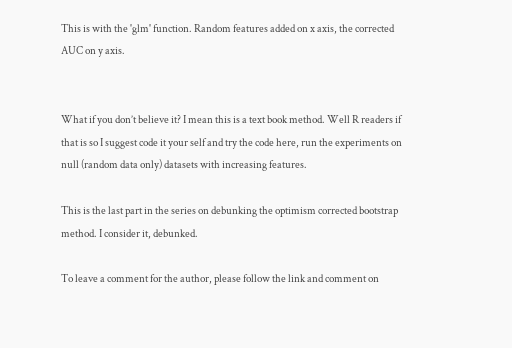This is with the 'glm' function. Random features added on x axis, the corrected AUC on y axis.


What if you don’t believe it? I mean this is a text book method. Well R readers if that is so I suggest code it your self and try the code here, run the experiments on null (random data only) datasets with increasing features.

This is the last part in the series on debunking the optimism corrected bootstrap method. I consider it, debunked.

To leave a comment for the author, please follow the link and comment on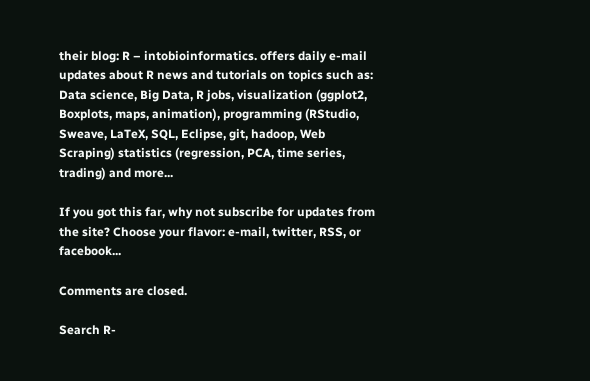their blog: R – intobioinformatics. offers daily e-mail updates about R news and tutorials on topics such as: Data science, Big Data, R jobs, visualization (ggplot2, Boxplots, maps, animation), programming (RStudio, Sweave, LaTeX, SQL, Eclipse, git, hadoop, Web Scraping) statistics (regression, PCA, time series, trading) and more...

If you got this far, why not subscribe for updates from the site? Choose your flavor: e-mail, twitter, RSS, or facebook...

Comments are closed.

Search R-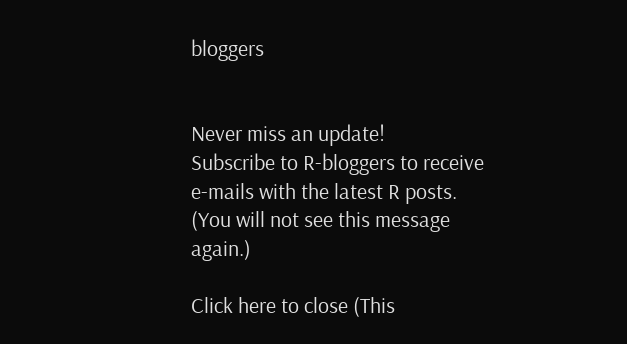bloggers


Never miss an update!
Subscribe to R-bloggers to receive
e-mails with the latest R posts.
(You will not see this message again.)

Click here to close (This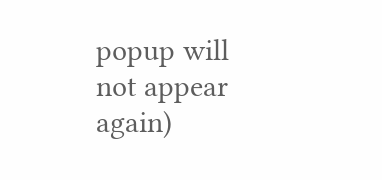popup will not appear again)